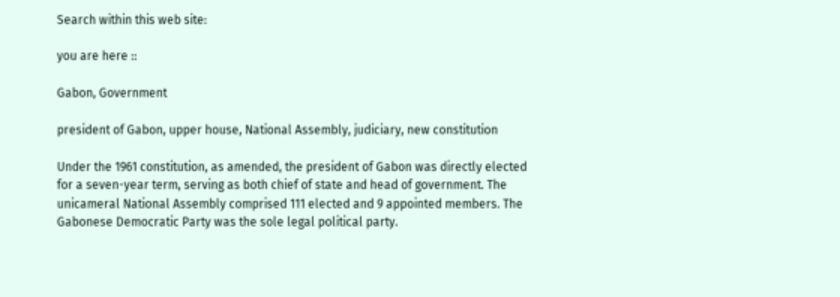Search within this web site:

you are here ::

Gabon, Government

president of Gabon, upper house, National Assembly, judiciary, new constitution

Under the 1961 constitution, as amended, the president of Gabon was directly elected for a seven-year term, serving as both chief of state and head of government. The unicameral National Assembly comprised 111 elected and 9 appointed members. The Gabonese Democratic Party was the sole legal political party.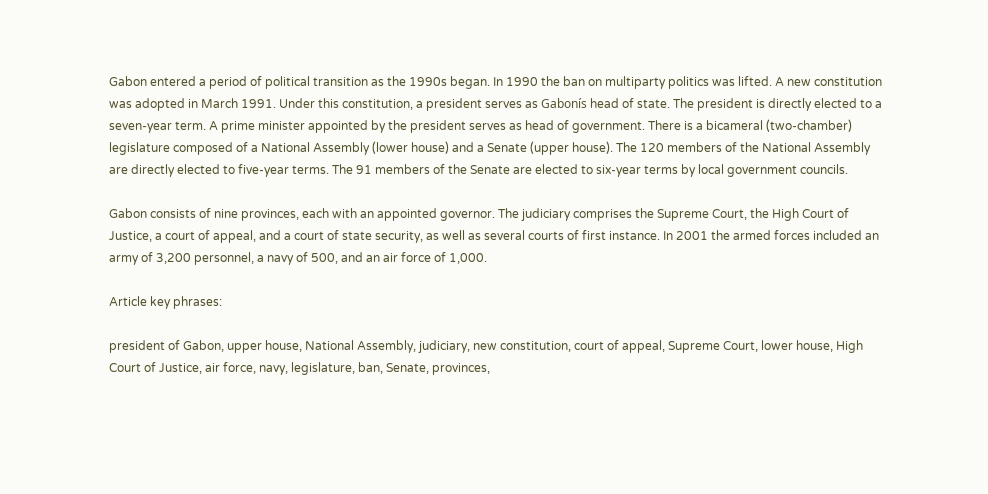Gabon entered a period of political transition as the 1990s began. In 1990 the ban on multiparty politics was lifted. A new constitution was adopted in March 1991. Under this constitution, a president serves as Gabonís head of state. The president is directly elected to a seven-year term. A prime minister appointed by the president serves as head of government. There is a bicameral (two-chamber) legislature composed of a National Assembly (lower house) and a Senate (upper house). The 120 members of the National Assembly are directly elected to five-year terms. The 91 members of the Senate are elected to six-year terms by local government councils.

Gabon consists of nine provinces, each with an appointed governor. The judiciary comprises the Supreme Court, the High Court of Justice, a court of appeal, and a court of state security, as well as several courts of first instance. In 2001 the armed forces included an army of 3,200 personnel, a navy of 500, and an air force of 1,000.

Article key phrases:

president of Gabon, upper house, National Assembly, judiciary, new constitution, court of appeal, Supreme Court, lower house, High Court of Justice, air force, navy, legislature, ban, Senate, provinces,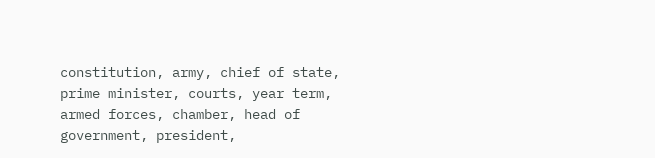constitution, army, chief of state, prime minister, courts, year term, armed forces, chamber, head of government, president,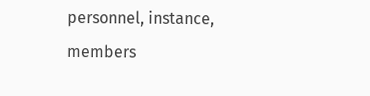personnel, instance, members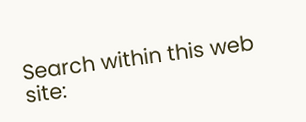Search within this web site: